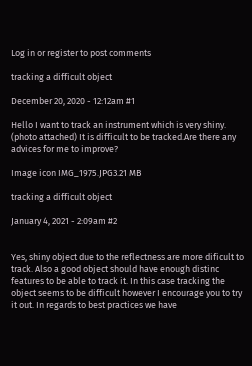Log in or register to post comments

tracking a difficult object

December 20, 2020 - 12:12am #1

Hello I want to track an instrument which is very shiny. (photo attached) It is difficult to be tracked.Are there any advices for me to improve?

Image icon IMG_1975.JPG3.21 MB

tracking a difficult object

January 4, 2021 - 2:09am #2


Yes, shiny object due to the reflectness are more dificult to track. Also a good object should have enough distinc features to be able to track it. In this case tracking the object seems to be difficult however I encourage you to try it out. In regards to best practices we have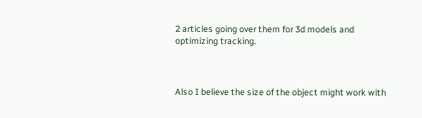2 articles going over them for 3d models and optimizing tracking.



Also I believe the size of the object might work with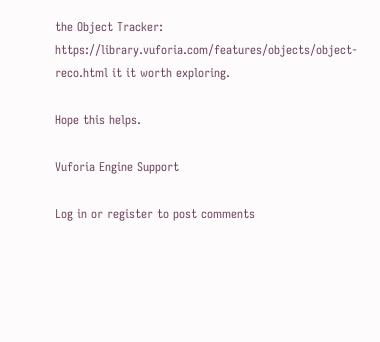the Object Tracker: https://library.vuforia.com/features/objects/object-reco.html it it worth exploring.

Hope this helps.

Vuforia Engine Support

Log in or register to post comments